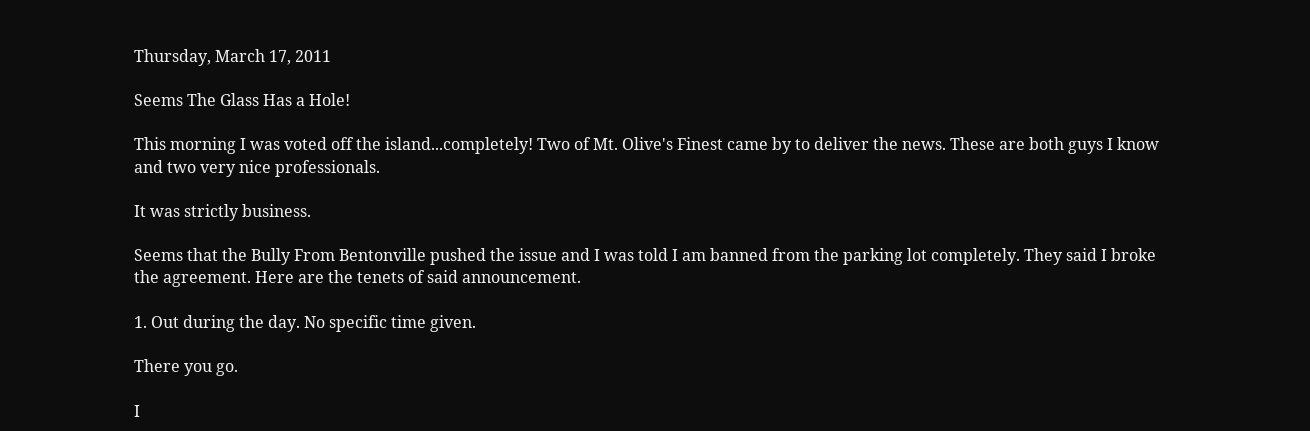Thursday, March 17, 2011

Seems The Glass Has a Hole!

This morning I was voted off the island...completely! Two of Mt. Olive's Finest came by to deliver the news. These are both guys I know and two very nice professionals.

It was strictly business.

Seems that the Bully From Bentonville pushed the issue and I was told I am banned from the parking lot completely. They said I broke the agreement. Here are the tenets of said announcement.

1. Out during the day. No specific time given.

There you go.

I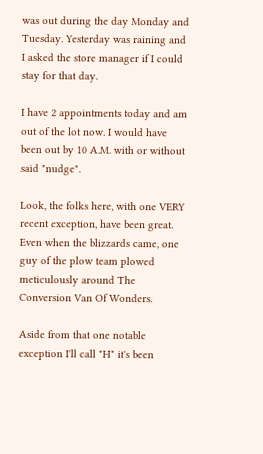was out during the day Monday and Tuesday. Yesterday was raining and I asked the store manager if I could stay for that day.

I have 2 appointments today and am out of the lot now. I would have been out by 10 A.M. with or without said "nudge".

Look, the folks here, with one VERY recent exception, have been great. Even when the blizzards came, one guy of the plow team plowed meticulously around The Conversion Van Of Wonders.

Aside from that one notable exception I'll call "H" it's been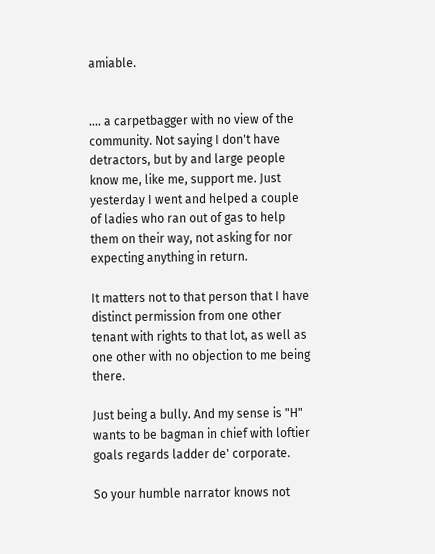amiable.


.... a carpetbagger with no view of the community. Not saying I don't have detractors, but by and large people know me, like me, support me. Just yesterday I went and helped a couple of ladies who ran out of gas to help them on their way, not asking for nor expecting anything in return.

It matters not to that person that I have distinct permission from one other tenant with rights to that lot, as well as one other with no objection to me being there.

Just being a bully. And my sense is "H" wants to be bagman in chief with loftier goals regards ladder de' corporate.

So your humble narrator knows not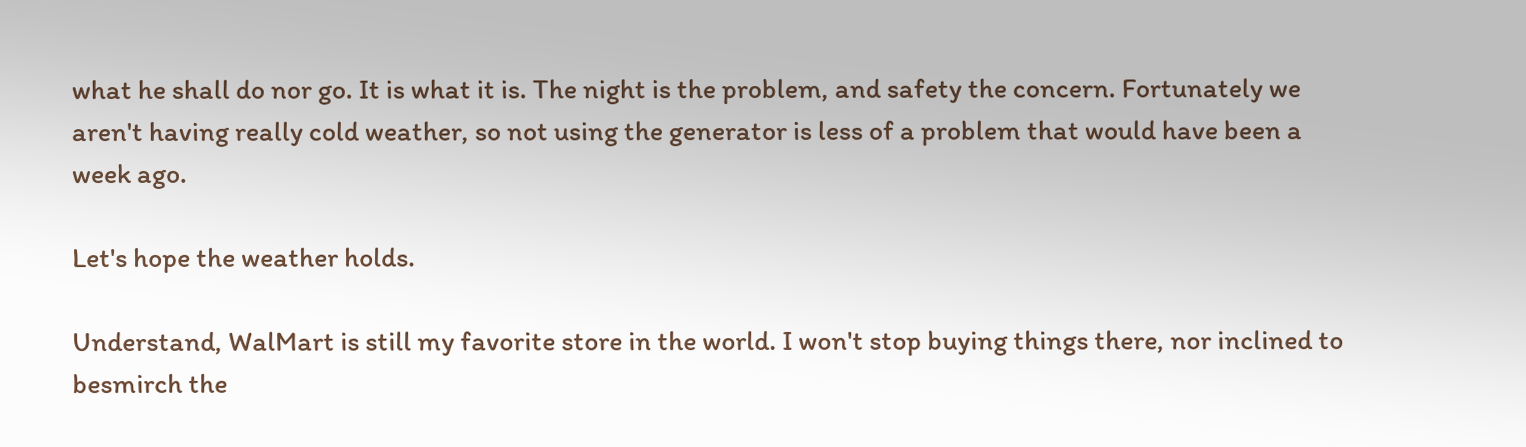what he shall do nor go. It is what it is. The night is the problem, and safety the concern. Fortunately we aren't having really cold weather, so not using the generator is less of a problem that would have been a week ago.

Let's hope the weather holds.

Understand, WalMart is still my favorite store in the world. I won't stop buying things there, nor inclined to besmirch the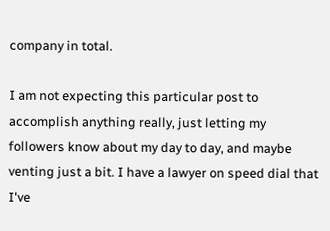company in total.

I am not expecting this particular post to accomplish anything really, just letting my followers know about my day to day, and maybe venting just a bit. I have a lawyer on speed dial that I've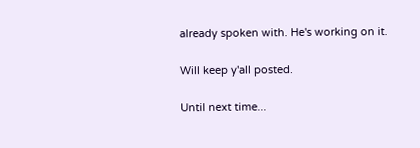already spoken with. He's working on it.

Will keep y'all posted.

Until next time...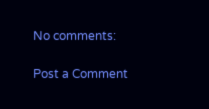No comments:

Post a Comment